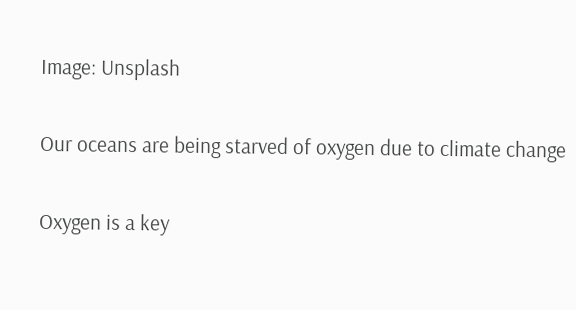Image: Unsplash

Our oceans are being starved of oxygen due to climate change

Oxygen is a key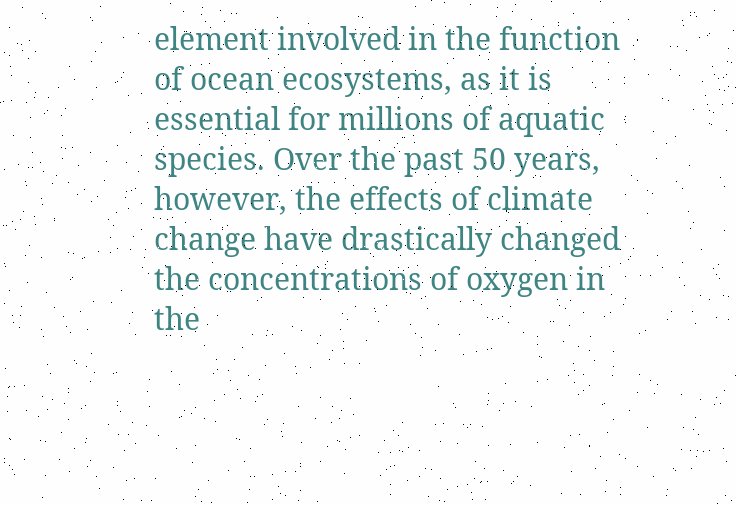element involved in the function of ocean ecosystems, as it is essential for millions of aquatic species. Over the past 50 years, however, the effects of climate change have drastically changed the concentrations of oxygen in the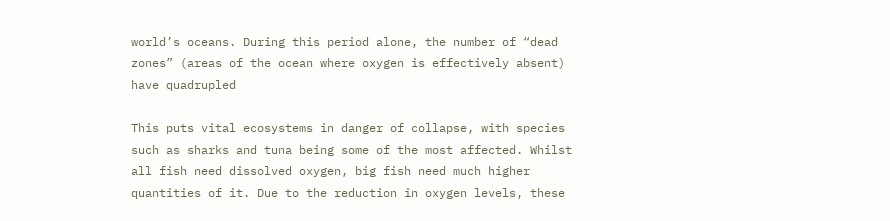world’s oceans. During this period alone, the number of “dead zones” (areas of the ocean where oxygen is effectively absent) have quadrupled

This puts vital ecosystems in danger of collapse, with species such as sharks and tuna being some of the most affected. Whilst all fish need dissolved oxygen, big fish need much higher quantities of it. Due to the reduction in oxygen levels, these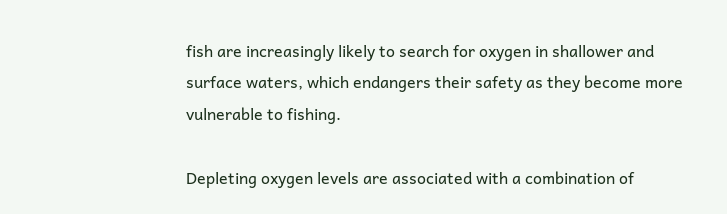fish are increasingly likely to search for oxygen in shallower and surface waters, which endangers their safety as they become more vulnerable to fishing.

Depleting oxygen levels are associated with a combination of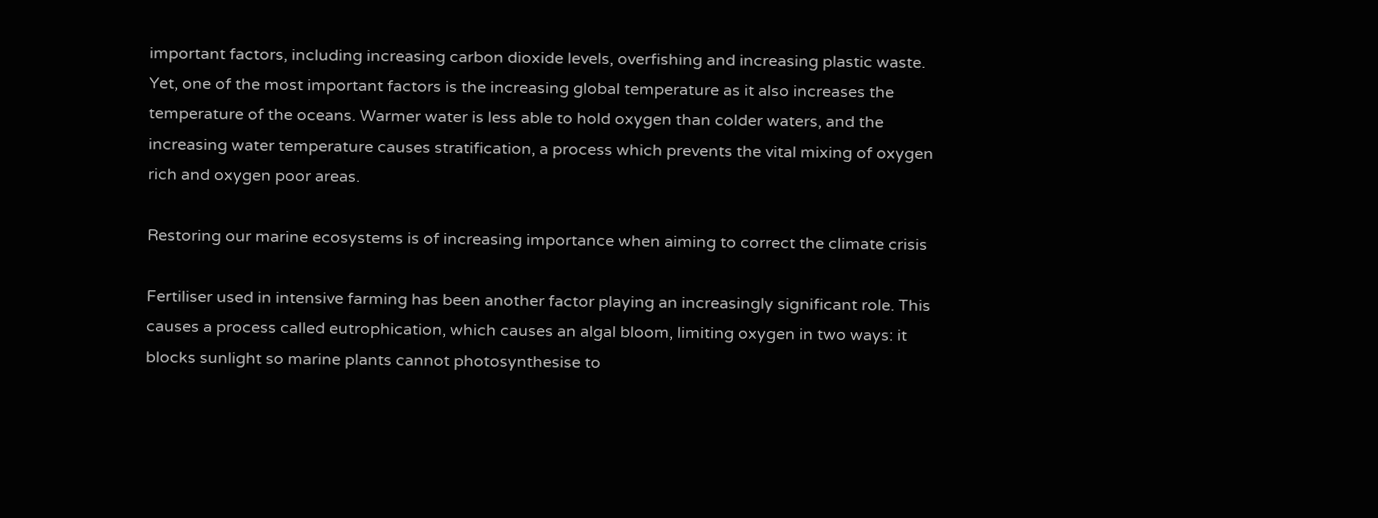important factors, including increasing carbon dioxide levels, overfishing and increasing plastic waste. Yet, one of the most important factors is the increasing global temperature as it also increases the temperature of the oceans. Warmer water is less able to hold oxygen than colder waters, and the increasing water temperature causes stratification, a process which prevents the vital mixing of oxygen rich and oxygen poor areas.

Restoring our marine ecosystems is of increasing importance when aiming to correct the climate crisis

Fertiliser used in intensive farming has been another factor playing an increasingly significant role. This causes a process called eutrophication, which causes an algal bloom, limiting oxygen in two ways: it blocks sunlight so marine plants cannot photosynthesise to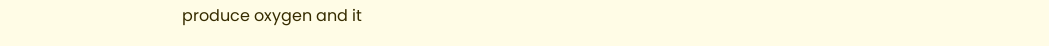produce oxygen and it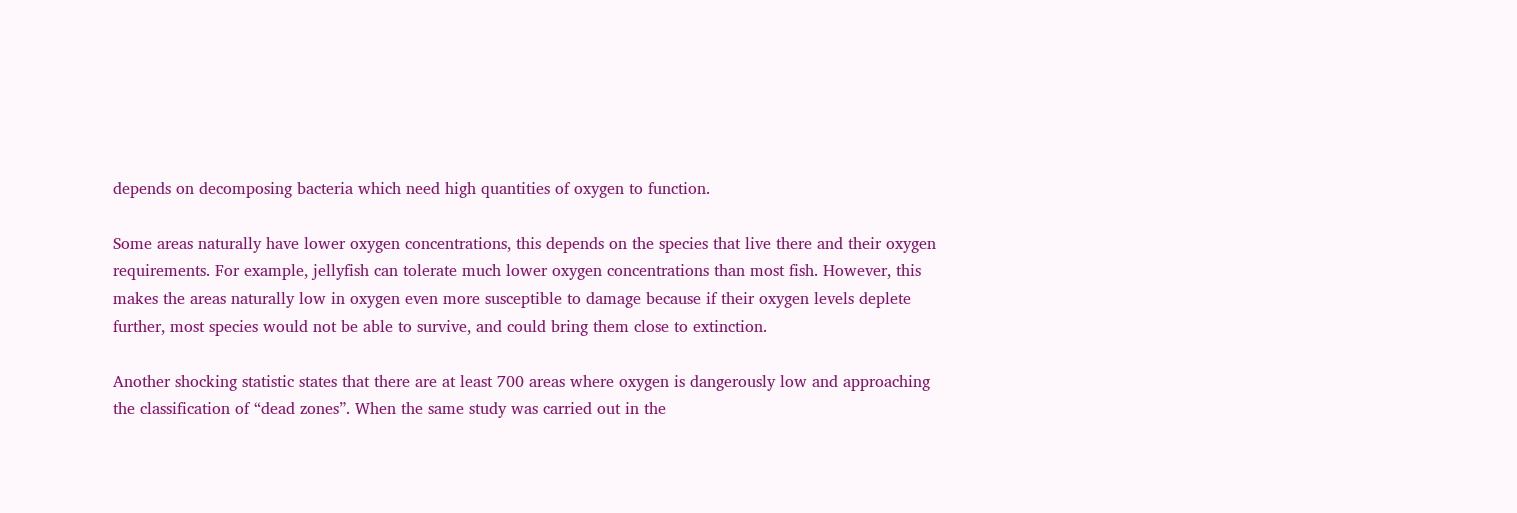depends on decomposing bacteria which need high quantities of oxygen to function.

Some areas naturally have lower oxygen concentrations, this depends on the species that live there and their oxygen requirements. For example, jellyfish can tolerate much lower oxygen concentrations than most fish. However, this makes the areas naturally low in oxygen even more susceptible to damage because if their oxygen levels deplete further, most species would not be able to survive, and could bring them close to extinction.

Another shocking statistic states that there are at least 700 areas where oxygen is dangerously low and approaching the classification of “dead zones”. When the same study was carried out in the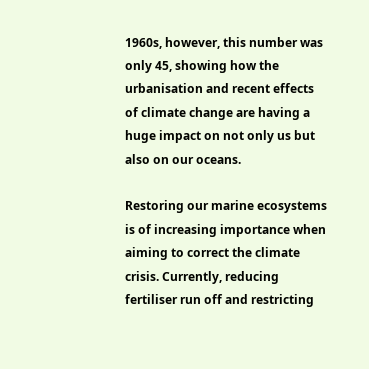1960s, however, this number was only 45, showing how the urbanisation and recent effects of climate change are having a huge impact on not only us but also on our oceans.

Restoring our marine ecosystems is of increasing importance when aiming to correct the climate crisis. Currently, reducing fertiliser run off and restricting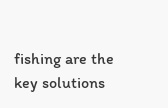fishing are the key solutions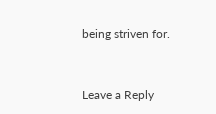being striven for.


Leave a Reply